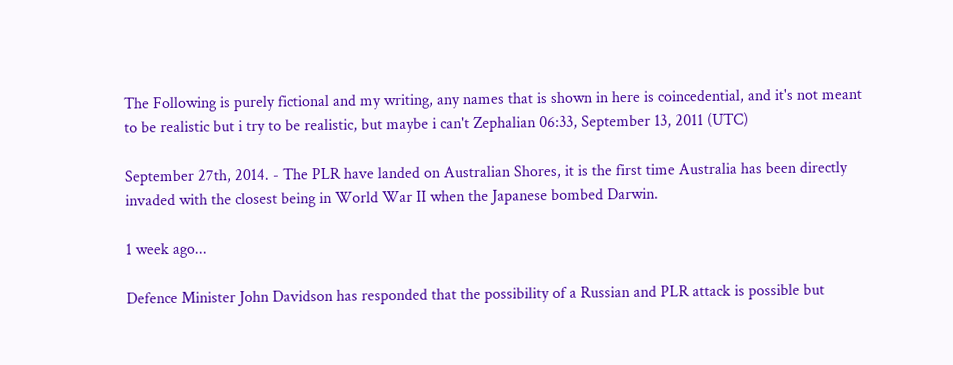The Following is purely fictional and my writing, any names that is shown in here is coincedential, and it's not meant to be realistic but i try to be realistic, but maybe i can't Zephalian 06:33, September 13, 2011 (UTC)

September 27th, 2014. - The PLR have landed on Australian Shores, it is the first time Australia has been directly invaded with the closest being in World War II when the Japanese bombed Darwin.

1 week ago...

Defence Minister John Davidson has responded that the possibility of a Russian and PLR attack is possible but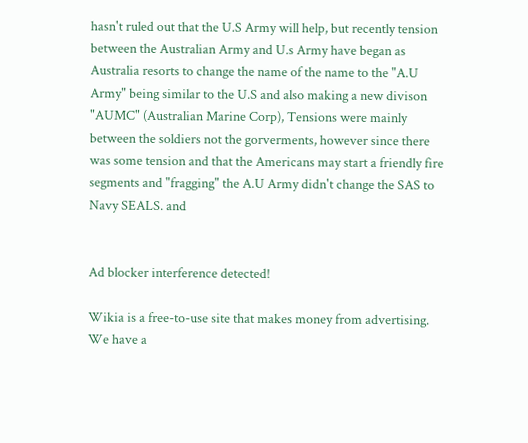hasn't ruled out that the U.S Army will help, but recently tension between the Australian Army and U.s Army have began as Australia resorts to change the name of the name to the "A.U Army" being similar to the U.S and also making a new divison "AUMC" (Australian Marine Corp), Tensions were mainly between the soldiers not the gorverments, however since there was some tension and that the Americans may start a friendly fire segments and "fragging" the A.U Army didn't change the SAS to Navy SEALS. and


Ad blocker interference detected!

Wikia is a free-to-use site that makes money from advertising. We have a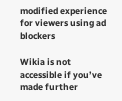modified experience for viewers using ad blockers

Wikia is not accessible if you’ve made further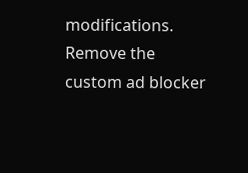modifications. Remove the custom ad blocker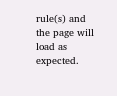rule(s) and the page will load as expected.